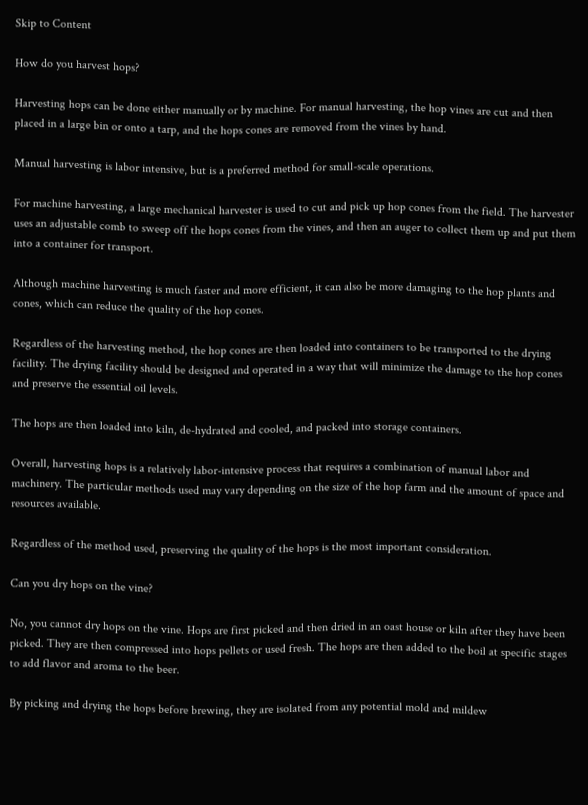Skip to Content

How do you harvest hops?

Harvesting hops can be done either manually or by machine. For manual harvesting, the hop vines are cut and then placed in a large bin or onto a tarp, and the hops cones are removed from the vines by hand.

Manual harvesting is labor intensive, but is a preferred method for small-scale operations.

For machine harvesting, a large mechanical harvester is used to cut and pick up hop cones from the field. The harvester uses an adjustable comb to sweep off the hops cones from the vines, and then an auger to collect them up and put them into a container for transport.

Although machine harvesting is much faster and more efficient, it can also be more damaging to the hop plants and cones, which can reduce the quality of the hop cones.

Regardless of the harvesting method, the hop cones are then loaded into containers to be transported to the drying facility. The drying facility should be designed and operated in a way that will minimize the damage to the hop cones and preserve the essential oil levels.

The hops are then loaded into kiln, de-hydrated and cooled, and packed into storage containers.

Overall, harvesting hops is a relatively labor-intensive process that requires a combination of manual labor and machinery. The particular methods used may vary depending on the size of the hop farm and the amount of space and resources available.

Regardless of the method used, preserving the quality of the hops is the most important consideration.

Can you dry hops on the vine?

No, you cannot dry hops on the vine. Hops are first picked and then dried in an oast house or kiln after they have been picked. They are then compressed into hops pellets or used fresh. The hops are then added to the boil at specific stages to add flavor and aroma to the beer.

By picking and drying the hops before brewing, they are isolated from any potential mold and mildew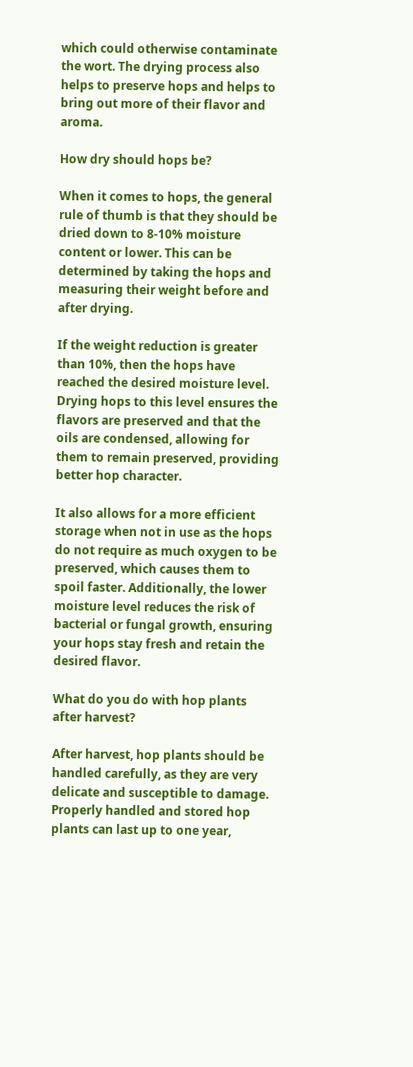which could otherwise contaminate the wort. The drying process also helps to preserve hops and helps to bring out more of their flavor and aroma.

How dry should hops be?

When it comes to hops, the general rule of thumb is that they should be dried down to 8-10% moisture content or lower. This can be determined by taking the hops and measuring their weight before and after drying.

If the weight reduction is greater than 10%, then the hops have reached the desired moisture level. Drying hops to this level ensures the flavors are preserved and that the oils are condensed, allowing for them to remain preserved, providing better hop character.

It also allows for a more efficient storage when not in use as the hops do not require as much oxygen to be preserved, which causes them to spoil faster. Additionally, the lower moisture level reduces the risk of bacterial or fungal growth, ensuring your hops stay fresh and retain the desired flavor.

What do you do with hop plants after harvest?

After harvest, hop plants should be handled carefully, as they are very delicate and susceptible to damage. Properly handled and stored hop plants can last up to one year,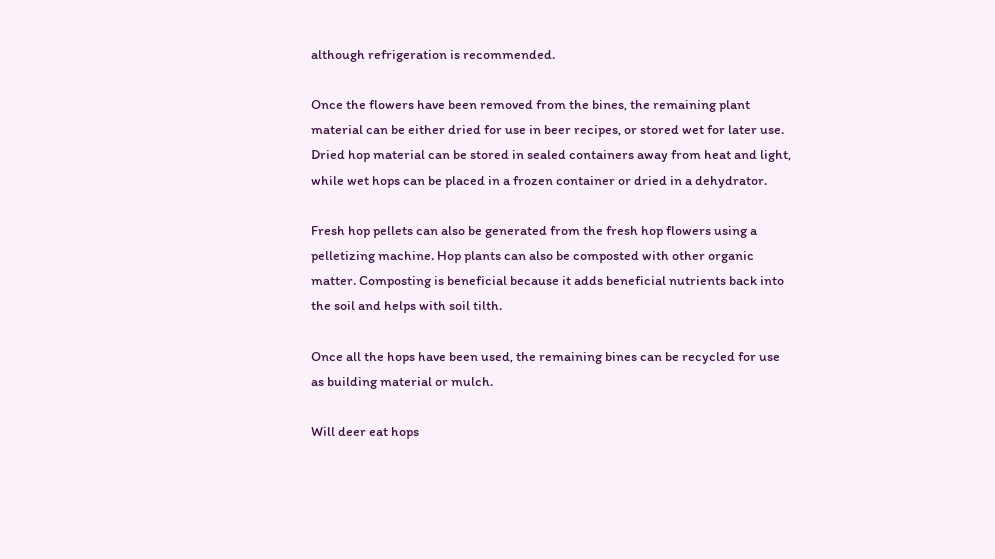although refrigeration is recommended.

Once the flowers have been removed from the bines, the remaining plant material can be either dried for use in beer recipes, or stored wet for later use. Dried hop material can be stored in sealed containers away from heat and light, while wet hops can be placed in a frozen container or dried in a dehydrator.

Fresh hop pellets can also be generated from the fresh hop flowers using a pelletizing machine. Hop plants can also be composted with other organic matter. Composting is beneficial because it adds beneficial nutrients back into the soil and helps with soil tilth.

Once all the hops have been used, the remaining bines can be recycled for use as building material or mulch.

Will deer eat hops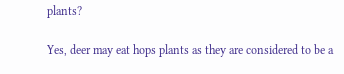plants?

Yes, deer may eat hops plants as they are considered to be a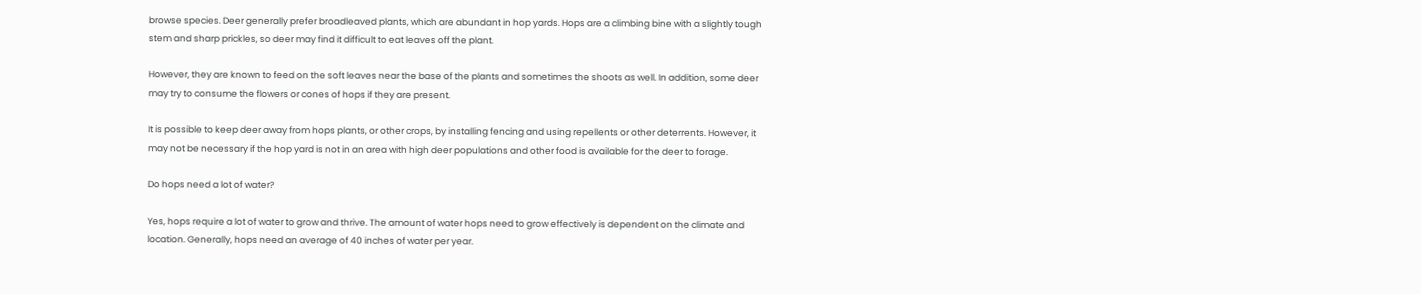browse species. Deer generally prefer broadleaved plants, which are abundant in hop yards. Hops are a climbing bine with a slightly tough stem and sharp prickles, so deer may find it difficult to eat leaves off the plant.

However, they are known to feed on the soft leaves near the base of the plants and sometimes the shoots as well. In addition, some deer may try to consume the flowers or cones of hops if they are present.

It is possible to keep deer away from hops plants, or other crops, by installing fencing and using repellents or other deterrents. However, it may not be necessary if the hop yard is not in an area with high deer populations and other food is available for the deer to forage.

Do hops need a lot of water?

Yes, hops require a lot of water to grow and thrive. The amount of water hops need to grow effectively is dependent on the climate and location. Generally, hops need an average of 40 inches of water per year.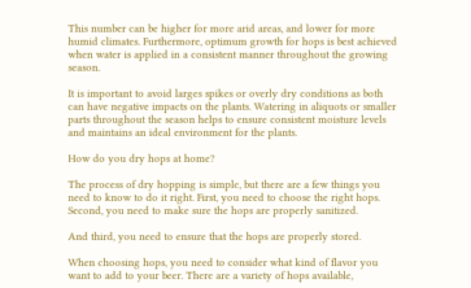This number can be higher for more arid areas, and lower for more humid climates. Furthermore, optimum growth for hops is best achieved when water is applied in a consistent manner throughout the growing season.

It is important to avoid larges spikes or overly dry conditions as both can have negative impacts on the plants. Watering in aliquots or smaller parts throughout the season helps to ensure consistent moisture levels and maintains an ideal environment for the plants.

How do you dry hops at home?

The process of dry hopping is simple, but there are a few things you need to know to do it right. First, you need to choose the right hops. Second, you need to make sure the hops are properly sanitized.

And third, you need to ensure that the hops are properly stored.

When choosing hops, you need to consider what kind of flavor you want to add to your beer. There are a variety of hops available,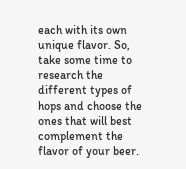each with its own unique flavor. So, take some time to research the different types of hops and choose the ones that will best complement the flavor of your beer.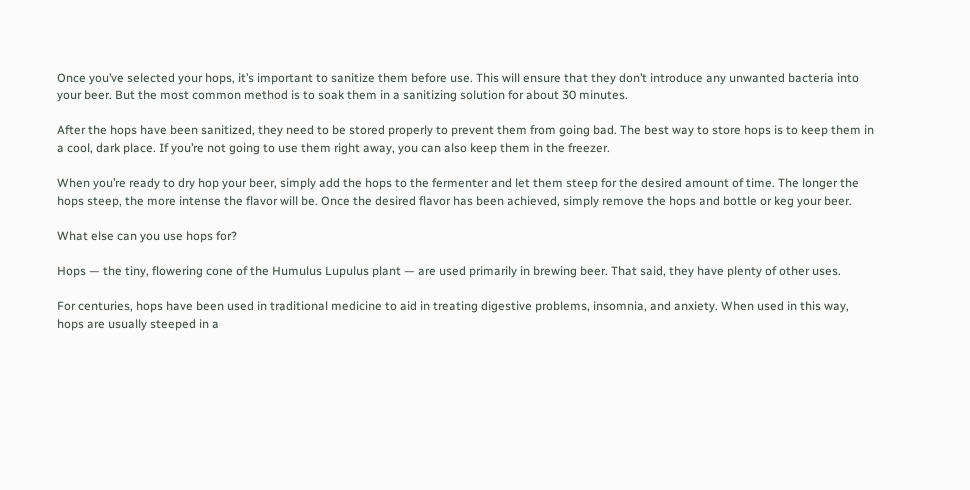Once you’ve selected your hops, it’s important to sanitize them before use. This will ensure that they don’t introduce any unwanted bacteria into your beer. But the most common method is to soak them in a sanitizing solution for about 30 minutes.

After the hops have been sanitized, they need to be stored properly to prevent them from going bad. The best way to store hops is to keep them in a cool, dark place. If you’re not going to use them right away, you can also keep them in the freezer.

When you’re ready to dry hop your beer, simply add the hops to the fermenter and let them steep for the desired amount of time. The longer the hops steep, the more intense the flavor will be. Once the desired flavor has been achieved, simply remove the hops and bottle or keg your beer.

What else can you use hops for?

Hops — the tiny, flowering cone of the Humulus Lupulus plant — are used primarily in brewing beer. That said, they have plenty of other uses.

For centuries, hops have been used in traditional medicine to aid in treating digestive problems, insomnia, and anxiety. When used in this way, hops are usually steeped in a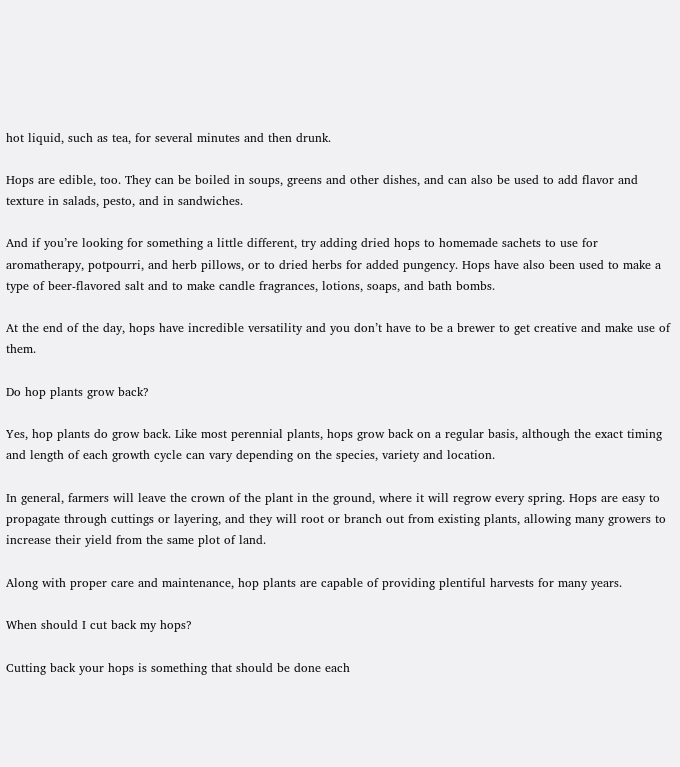hot liquid, such as tea, for several minutes and then drunk.

Hops are edible, too. They can be boiled in soups, greens and other dishes, and can also be used to add flavor and texture in salads, pesto, and in sandwiches.

And if you’re looking for something a little different, try adding dried hops to homemade sachets to use for aromatherapy, potpourri, and herb pillows, or to dried herbs for added pungency. Hops have also been used to make a type of beer-flavored salt and to make candle fragrances, lotions, soaps, and bath bombs.

At the end of the day, hops have incredible versatility and you don’t have to be a brewer to get creative and make use of them.

Do hop plants grow back?

Yes, hop plants do grow back. Like most perennial plants, hops grow back on a regular basis, although the exact timing and length of each growth cycle can vary depending on the species, variety and location.

In general, farmers will leave the crown of the plant in the ground, where it will regrow every spring. Hops are easy to propagate through cuttings or layering, and they will root or branch out from existing plants, allowing many growers to increase their yield from the same plot of land.

Along with proper care and maintenance, hop plants are capable of providing plentiful harvests for many years.

When should I cut back my hops?

Cutting back your hops is something that should be done each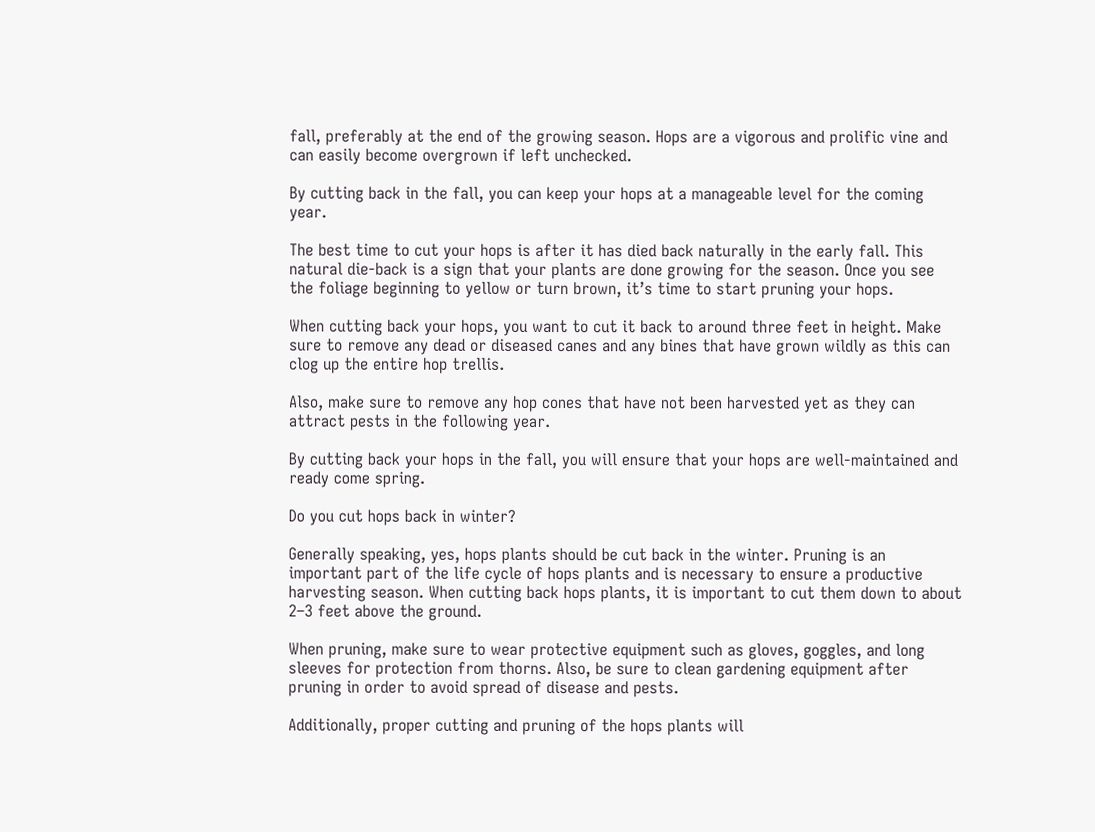fall, preferably at the end of the growing season. Hops are a vigorous and prolific vine and can easily become overgrown if left unchecked.

By cutting back in the fall, you can keep your hops at a manageable level for the coming year.

The best time to cut your hops is after it has died back naturally in the early fall. This natural die-back is a sign that your plants are done growing for the season. Once you see the foliage beginning to yellow or turn brown, it’s time to start pruning your hops.

When cutting back your hops, you want to cut it back to around three feet in height. Make sure to remove any dead or diseased canes and any bines that have grown wildly as this can clog up the entire hop trellis.

Also, make sure to remove any hop cones that have not been harvested yet as they can attract pests in the following year.

By cutting back your hops in the fall, you will ensure that your hops are well-maintained and ready come spring.

Do you cut hops back in winter?

Generally speaking, yes, hops plants should be cut back in the winter. Pruning is an important part of the life cycle of hops plants and is necessary to ensure a productive harvesting season. When cutting back hops plants, it is important to cut them down to about 2–3 feet above the ground.

When pruning, make sure to wear protective equipment such as gloves, goggles, and long sleeves for protection from thorns. Also, be sure to clean gardening equipment after pruning in order to avoid spread of disease and pests.

Additionally, proper cutting and pruning of the hops plants will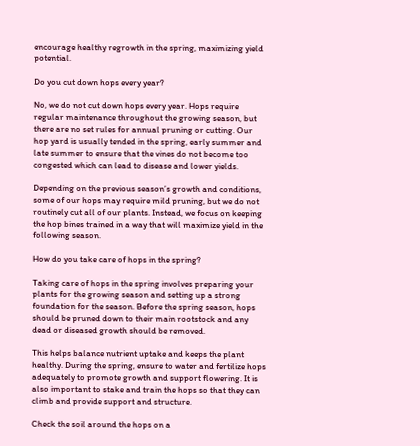encourage healthy regrowth in the spring, maximizing yield potential.

Do you cut down hops every year?

No, we do not cut down hops every year. Hops require regular maintenance throughout the growing season, but there are no set rules for annual pruning or cutting. Our hop yard is usually tended in the spring, early summer and late summer to ensure that the vines do not become too congested which can lead to disease and lower yields.

Depending on the previous season’s growth and conditions, some of our hops may require mild pruning, but we do not routinely cut all of our plants. Instead, we focus on keeping the hop bines trained in a way that will maximize yield in the following season.

How do you take care of hops in the spring?

Taking care of hops in the spring involves preparing your plants for the growing season and setting up a strong foundation for the season. Before the spring season, hops should be pruned down to their main rootstock and any dead or diseased growth should be removed.

This helps balance nutrient uptake and keeps the plant healthy. During the spring, ensure to water and fertilize hops adequately to promote growth and support flowering. It is also important to stake and train the hops so that they can climb and provide support and structure.

Check the soil around the hops on a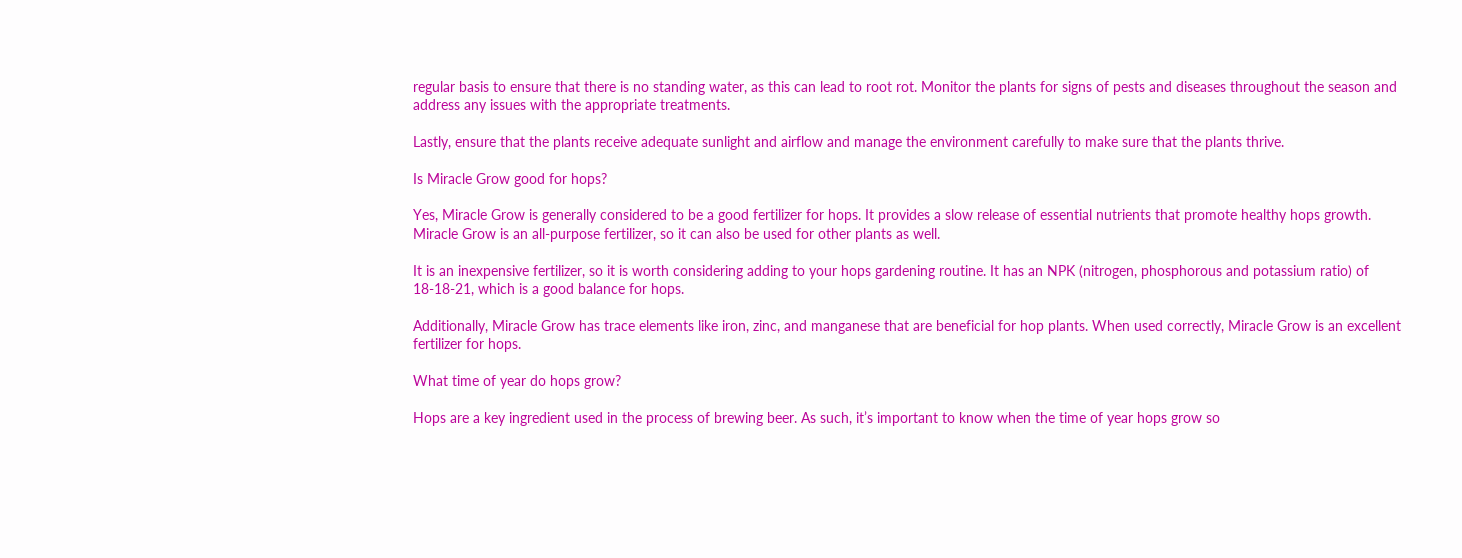regular basis to ensure that there is no standing water, as this can lead to root rot. Monitor the plants for signs of pests and diseases throughout the season and address any issues with the appropriate treatments.

Lastly, ensure that the plants receive adequate sunlight and airflow and manage the environment carefully to make sure that the plants thrive.

Is Miracle Grow good for hops?

Yes, Miracle Grow is generally considered to be a good fertilizer for hops. It provides a slow release of essential nutrients that promote healthy hops growth. Miracle Grow is an all-purpose fertilizer, so it can also be used for other plants as well.

It is an inexpensive fertilizer, so it is worth considering adding to your hops gardening routine. It has an NPK (nitrogen, phosphorous and potassium ratio) of 18-18-21, which is a good balance for hops.

Additionally, Miracle Grow has trace elements like iron, zinc, and manganese that are beneficial for hop plants. When used correctly, Miracle Grow is an excellent fertilizer for hops.

What time of year do hops grow?

Hops are a key ingredient used in the process of brewing beer. As such, it’s important to know when the time of year hops grow so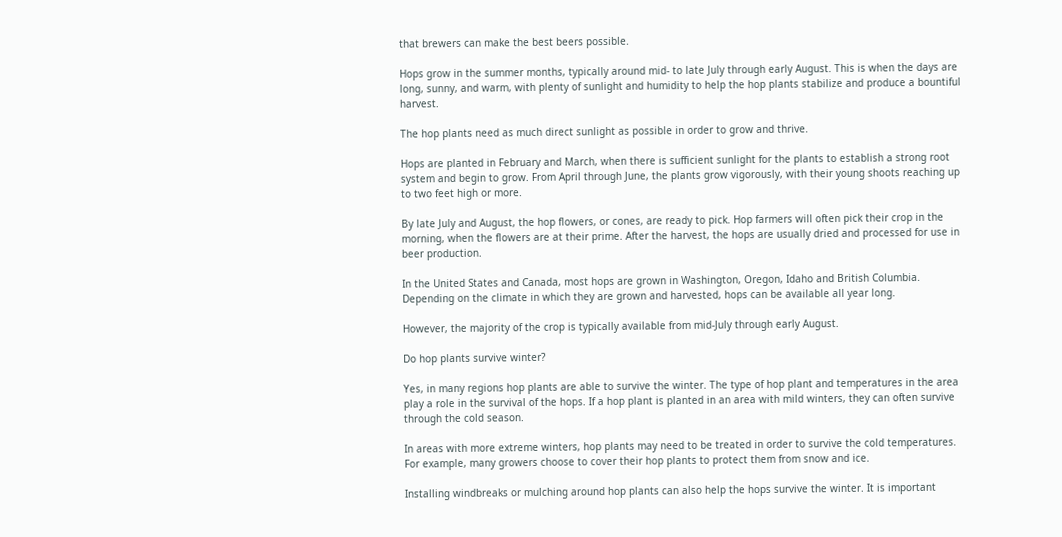that brewers can make the best beers possible.

Hops grow in the summer months, typically around mid- to late July through early August. This is when the days are long, sunny, and warm, with plenty of sunlight and humidity to help the hop plants stabilize and produce a bountiful harvest.

The hop plants need as much direct sunlight as possible in order to grow and thrive.

Hops are planted in February and March, when there is sufficient sunlight for the plants to establish a strong root system and begin to grow. From April through June, the plants grow vigorously, with their young shoots reaching up to two feet high or more.

By late July and August, the hop flowers, or cones, are ready to pick. Hop farmers will often pick their crop in the morning, when the flowers are at their prime. After the harvest, the hops are usually dried and processed for use in beer production.

In the United States and Canada, most hops are grown in Washington, Oregon, Idaho and British Columbia. Depending on the climate in which they are grown and harvested, hops can be available all year long.

However, the majority of the crop is typically available from mid-July through early August.

Do hop plants survive winter?

Yes, in many regions hop plants are able to survive the winter. The type of hop plant and temperatures in the area play a role in the survival of the hops. If a hop plant is planted in an area with mild winters, they can often survive through the cold season.

In areas with more extreme winters, hop plants may need to be treated in order to survive the cold temperatures. For example, many growers choose to cover their hop plants to protect them from snow and ice.

Installing windbreaks or mulching around hop plants can also help the hops survive the winter. It is important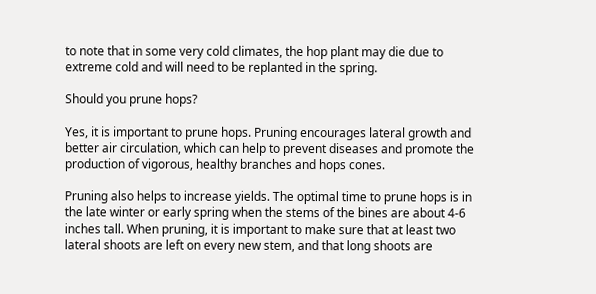to note that in some very cold climates, the hop plant may die due to extreme cold and will need to be replanted in the spring.

Should you prune hops?

Yes, it is important to prune hops. Pruning encourages lateral growth and better air circulation, which can help to prevent diseases and promote the production of vigorous, healthy branches and hops cones.

Pruning also helps to increase yields. The optimal time to prune hops is in the late winter or early spring when the stems of the bines are about 4-6 inches tall. When pruning, it is important to make sure that at least two lateral shoots are left on every new stem, and that long shoots are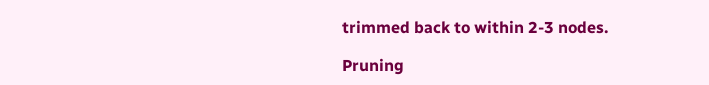trimmed back to within 2-3 nodes.

Pruning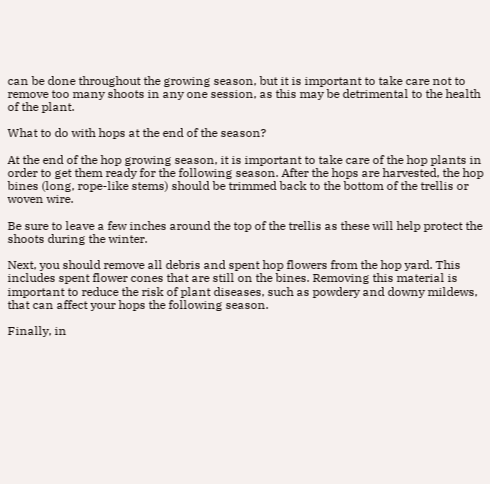can be done throughout the growing season, but it is important to take care not to remove too many shoots in any one session, as this may be detrimental to the health of the plant.

What to do with hops at the end of the season?

At the end of the hop growing season, it is important to take care of the hop plants in order to get them ready for the following season. After the hops are harvested, the hop bines (long, rope-like stems) should be trimmed back to the bottom of the trellis or woven wire.

Be sure to leave a few inches around the top of the trellis as these will help protect the shoots during the winter.

Next, you should remove all debris and spent hop flowers from the hop yard. This includes spent flower cones that are still on the bines. Removing this material is important to reduce the risk of plant diseases, such as powdery and downy mildews, that can affect your hops the following season.

Finally, in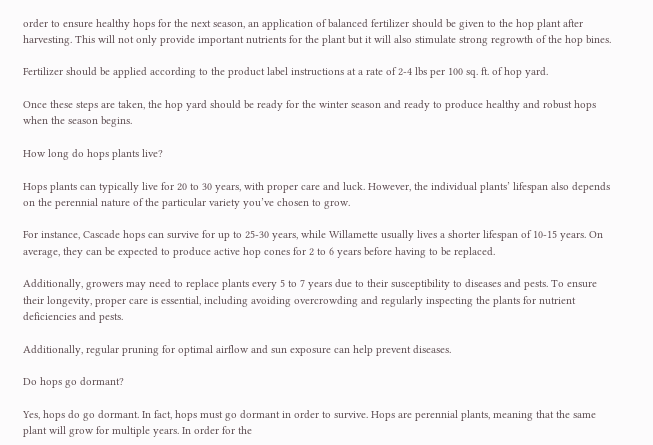order to ensure healthy hops for the next season, an application of balanced fertilizer should be given to the hop plant after harvesting. This will not only provide important nutrients for the plant but it will also stimulate strong regrowth of the hop bines.

Fertilizer should be applied according to the product label instructions at a rate of 2-4 lbs per 100 sq. ft. of hop yard.

Once these steps are taken, the hop yard should be ready for the winter season and ready to produce healthy and robust hops when the season begins.

How long do hops plants live?

Hops plants can typically live for 20 to 30 years, with proper care and luck. However, the individual plants’ lifespan also depends on the perennial nature of the particular variety you’ve chosen to grow.

For instance, Cascade hops can survive for up to 25-30 years, while Willamette usually lives a shorter lifespan of 10-15 years. On average, they can be expected to produce active hop cones for 2 to 6 years before having to be replaced.

Additionally, growers may need to replace plants every 5 to 7 years due to their susceptibility to diseases and pests. To ensure their longevity, proper care is essential, including avoiding overcrowding and regularly inspecting the plants for nutrient deficiencies and pests.

Additionally, regular pruning for optimal airflow and sun exposure can help prevent diseases.

Do hops go dormant?

Yes, hops do go dormant. In fact, hops must go dormant in order to survive. Hops are perennial plants, meaning that the same plant will grow for multiple years. In order for the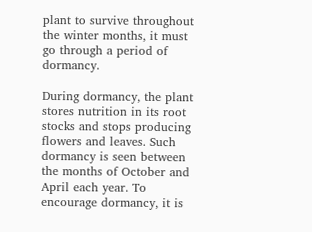plant to survive throughout the winter months, it must go through a period of dormancy.

During dormancy, the plant stores nutrition in its root stocks and stops producing flowers and leaves. Such dormancy is seen between the months of October and April each year. To encourage dormancy, it is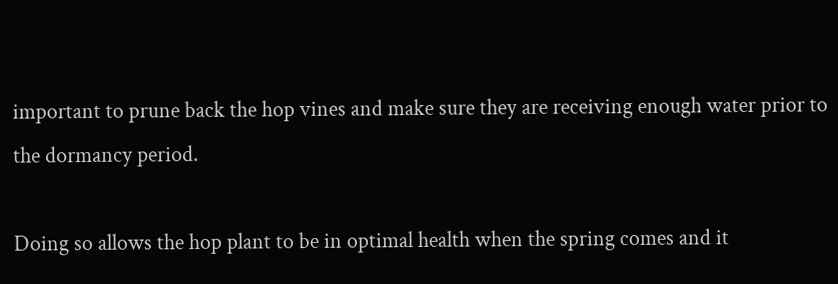important to prune back the hop vines and make sure they are receiving enough water prior to the dormancy period.

Doing so allows the hop plant to be in optimal health when the spring comes and it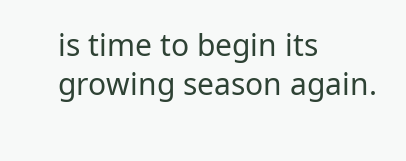is time to begin its growing season again.